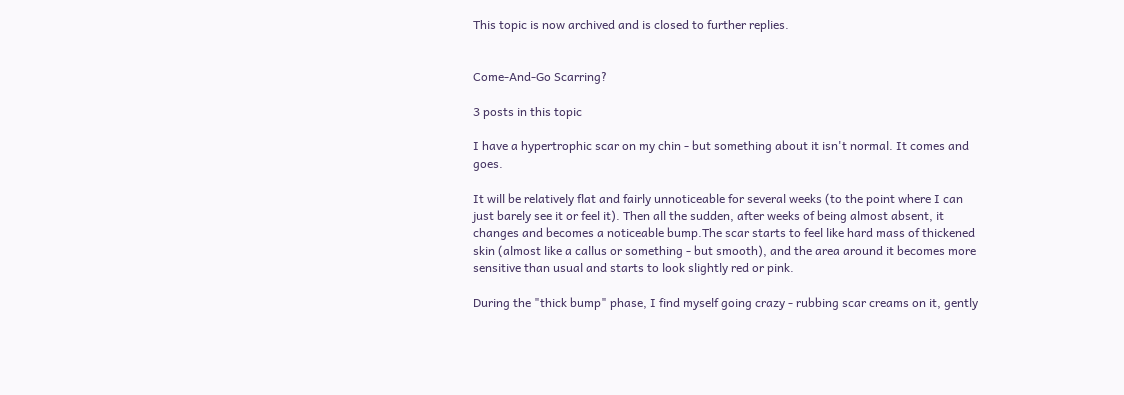This topic is now archived and is closed to further replies.


Come-And-Go Scarring?

3 posts in this topic

I have a hypertrophic scar on my chin - but something about it isn't normal. It comes and goes.

It will be relatively flat and fairly unnoticeable for several weeks (to the point where I can just barely see it or feel it). Then all the sudden, after weeks of being almost absent, it changes and becomes a noticeable bump.The scar starts to feel like hard mass of thickened skin (almost like a callus or something - but smooth), and the area around it becomes more sensitive than usual and starts to look slightly red or pink.

During the "thick bump" phase, I find myself going crazy - rubbing scar creams on it, gently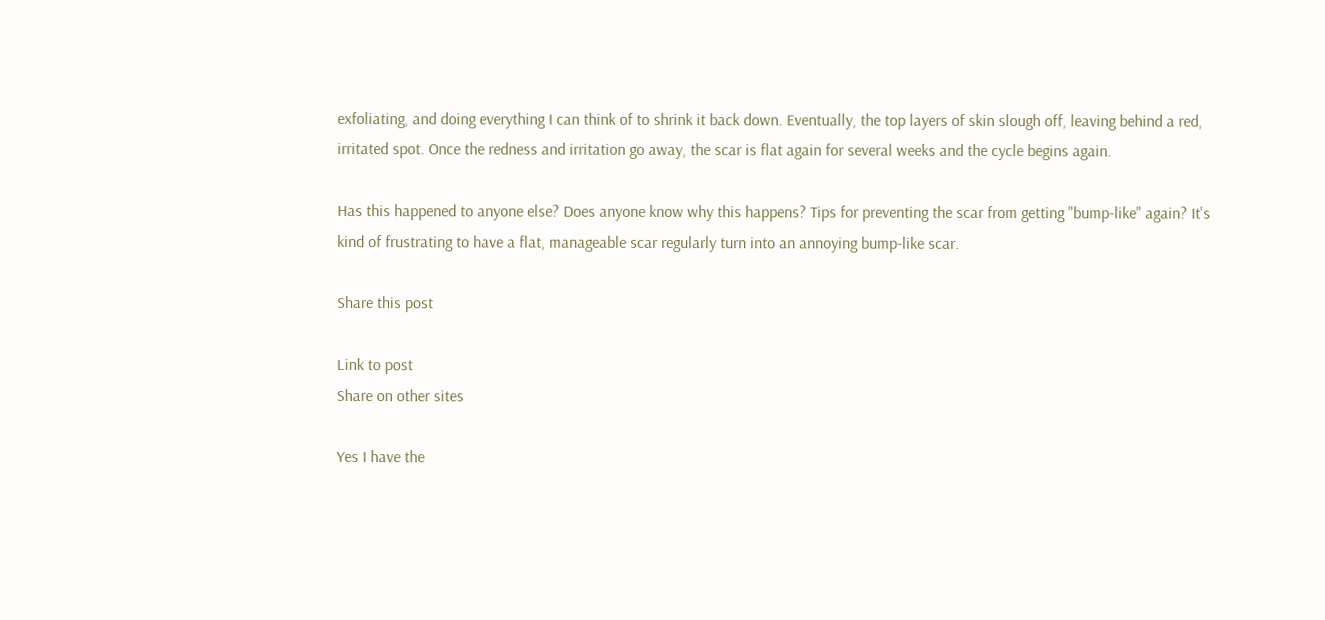exfoliating, and doing everything I can think of to shrink it back down. Eventually, the top layers of skin slough off, leaving behind a red, irritated spot. Once the redness and irritation go away, the scar is flat again for several weeks and the cycle begins again.

Has this happened to anyone else? Does anyone know why this happens? Tips for preventing the scar from getting "bump-like" again? It's kind of frustrating to have a flat, manageable scar regularly turn into an annoying bump-like scar.

Share this post

Link to post
Share on other sites

Yes I have the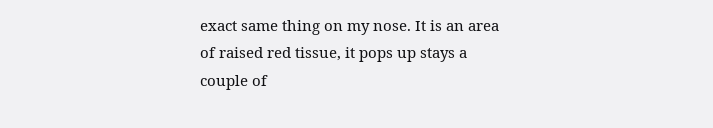exact same thing on my nose. It is an area of raised red tissue, it pops up stays a couple of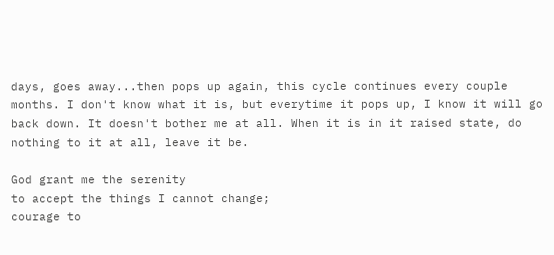days, goes away...then pops up again, this cycle continues every couple months. I don't know what it is, but everytime it pops up, I know it will go back down. It doesn't bother me at all. When it is in it raised state, do nothing to it at all, leave it be.

God grant me the serenity
to accept the things I cannot change;
courage to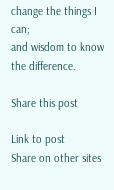change the things I can;
and wisdom to know the difference.

Share this post

Link to post
Share on other sites